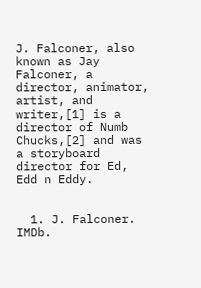J. Falconer, also known as Jay Falconer, a director, animator, artist, and writer,[1] is a director of Numb Chucks,[2] and was a storyboard director for Ed, Edd n Eddy.


  1. J. Falconer. IMDb.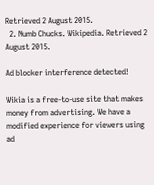Retrieved 2 August 2015.
  2. Numb Chucks. Wikipedia. Retrieved 2 August 2015.

Ad blocker interference detected!

Wikia is a free-to-use site that makes money from advertising. We have a modified experience for viewers using ad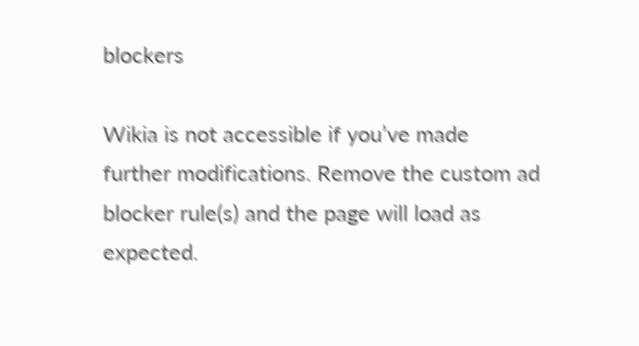blockers

Wikia is not accessible if you’ve made further modifications. Remove the custom ad blocker rule(s) and the page will load as expected.